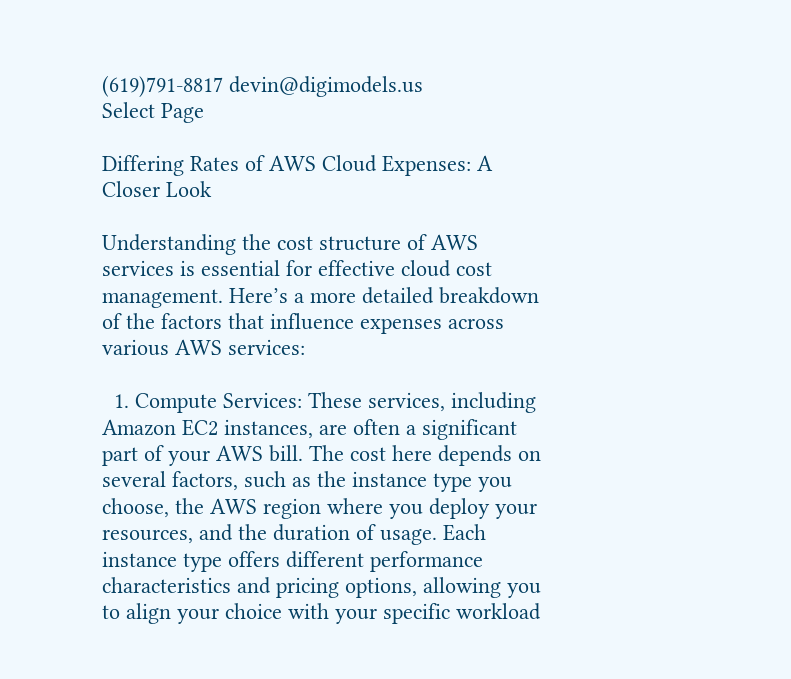(619)791-8817 devin@digimodels.us
Select Page

Differing Rates of AWS Cloud Expenses: A Closer Look

Understanding the cost structure of AWS services is essential for effective cloud cost management. Here’s a more detailed breakdown of the factors that influence expenses across various AWS services:

  1. Compute Services: These services, including Amazon EC2 instances, are often a significant part of your AWS bill. The cost here depends on several factors, such as the instance type you choose, the AWS region where you deploy your resources, and the duration of usage. Each instance type offers different performance characteristics and pricing options, allowing you to align your choice with your specific workload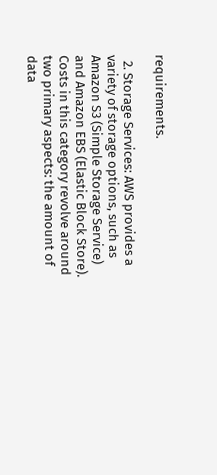requirements.

  2. Storage Services: AWS provides a variety of storage options, such as Amazon S3 (Simple Storage Service) and Amazon EBS (Elastic Block Store). Costs in this category revolve around two primary aspects: the amount of data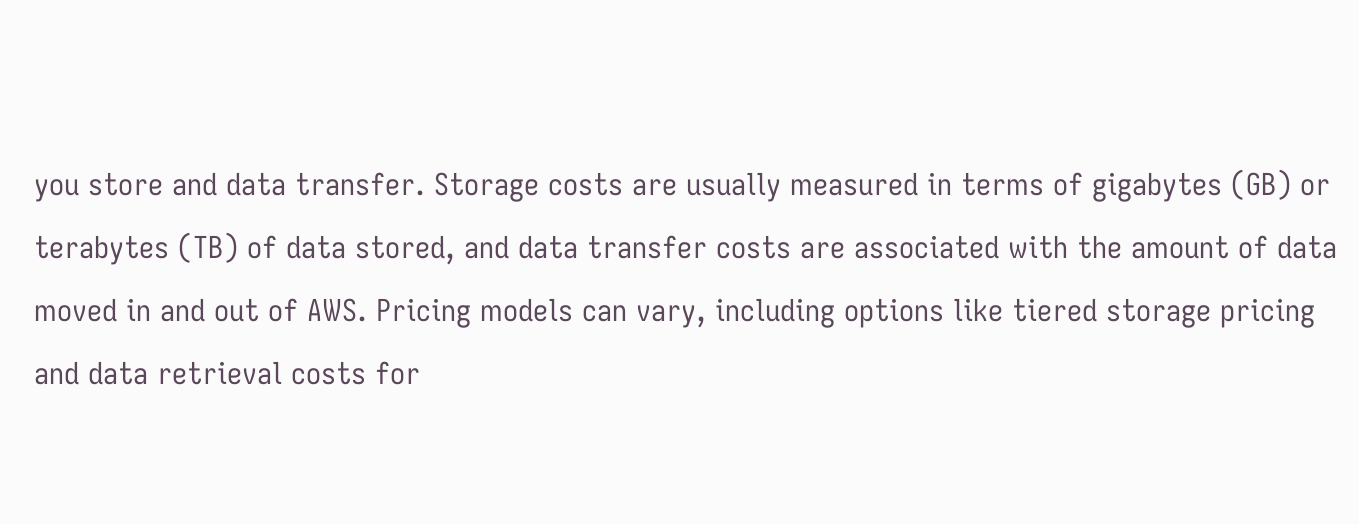you store and data transfer. Storage costs are usually measured in terms of gigabytes (GB) or terabytes (TB) of data stored, and data transfer costs are associated with the amount of data moved in and out of AWS. Pricing models can vary, including options like tiered storage pricing and data retrieval costs for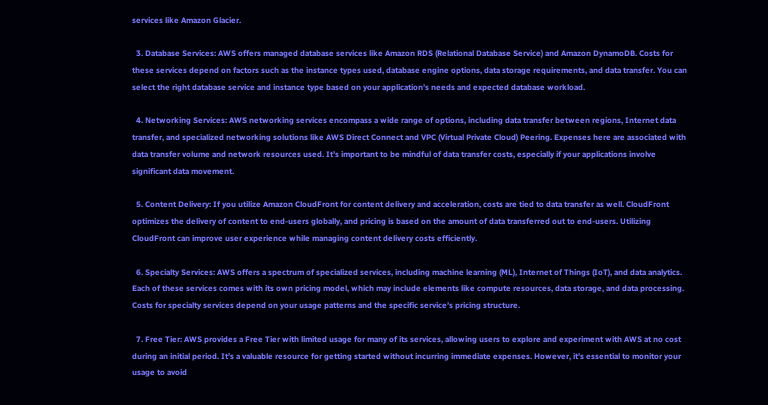services like Amazon Glacier.

  3. Database Services: AWS offers managed database services like Amazon RDS (Relational Database Service) and Amazon DynamoDB. Costs for these services depend on factors such as the instance types used, database engine options, data storage requirements, and data transfer. You can select the right database service and instance type based on your application’s needs and expected database workload.

  4. Networking Services: AWS networking services encompass a wide range of options, including data transfer between regions, Internet data transfer, and specialized networking solutions like AWS Direct Connect and VPC (Virtual Private Cloud) Peering. Expenses here are associated with data transfer volume and network resources used. It’s important to be mindful of data transfer costs, especially if your applications involve significant data movement.

  5. Content Delivery: If you utilize Amazon CloudFront for content delivery and acceleration, costs are tied to data transfer as well. CloudFront optimizes the delivery of content to end-users globally, and pricing is based on the amount of data transferred out to end-users. Utilizing CloudFront can improve user experience while managing content delivery costs efficiently.

  6. Specialty Services: AWS offers a spectrum of specialized services, including machine learning (ML), Internet of Things (IoT), and data analytics. Each of these services comes with its own pricing model, which may include elements like compute resources, data storage, and data processing. Costs for specialty services depend on your usage patterns and the specific service’s pricing structure.

  7. Free Tier: AWS provides a Free Tier with limited usage for many of its services, allowing users to explore and experiment with AWS at no cost during an initial period. It’s a valuable resource for getting started without incurring immediate expenses. However, it’s essential to monitor your usage to avoid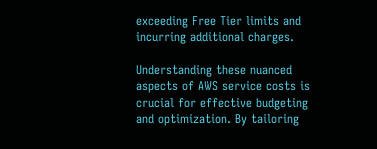exceeding Free Tier limits and incurring additional charges.

Understanding these nuanced aspects of AWS service costs is crucial for effective budgeting and optimization. By tailoring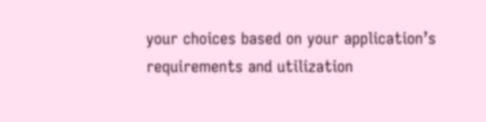your choices based on your application’s requirements and utilization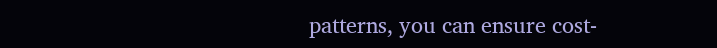patterns, you can ensure cost-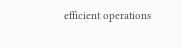efficient operations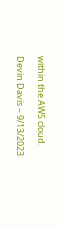within the AWS cloud.

Devin Davis – 9/13/2023